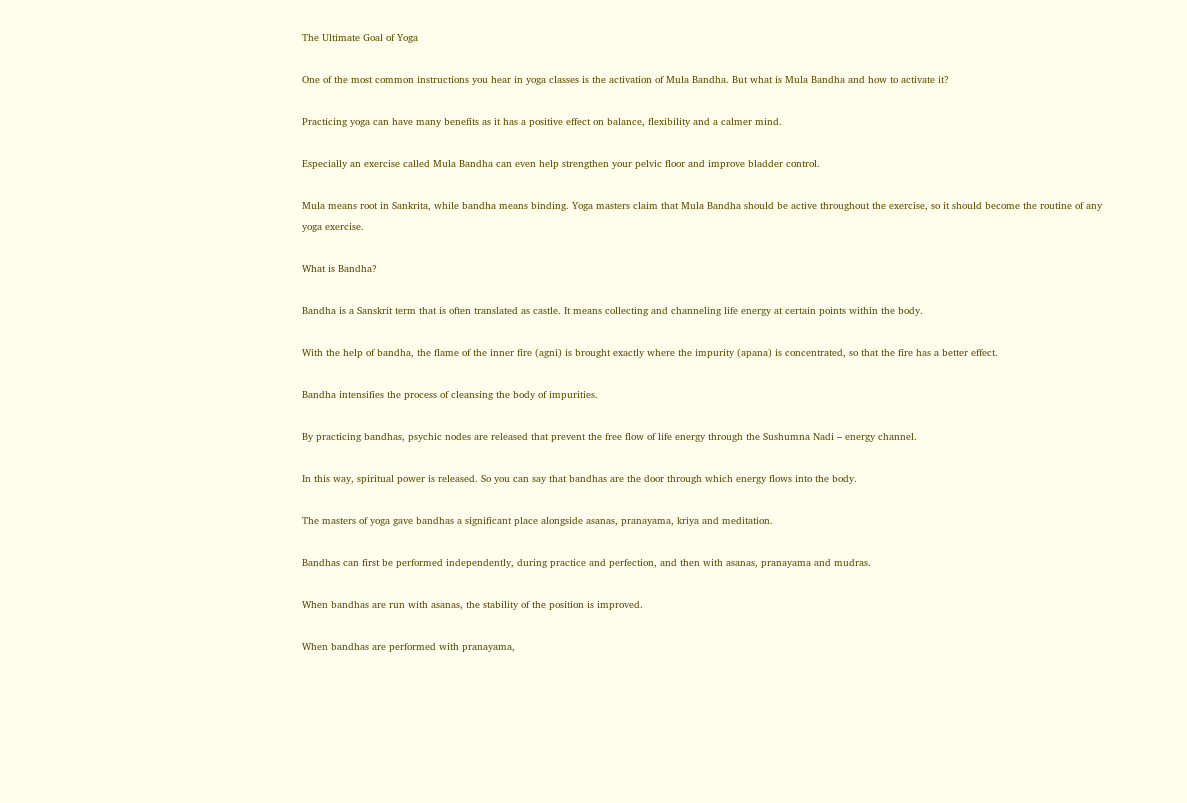The Ultimate Goal of Yoga

One of the most common instructions you hear in yoga classes is the activation of Mula Bandha. But what is Mula Bandha and how to activate it?

Practicing yoga can have many benefits as it has a positive effect on balance, flexibility and a calmer mind.

Especially an exercise called Mula Bandha can even help strengthen your pelvic floor and improve bladder control.

Mula means root in Sankrita, while bandha means binding. Yoga masters claim that Mula Bandha should be active throughout the exercise, so it should become the routine of any yoga exercise.

What is Bandha?

Bandha is a Sanskrit term that is often translated as castle. It means collecting and channeling life energy at certain points within the body.

With the help of bandha, the flame of the inner fire (agni) is brought exactly where the impurity (apana) is concentrated, so that the fire has a better effect.

Bandha intensifies the process of cleansing the body of impurities.

By practicing bandhas, psychic nodes are released that prevent the free flow of life energy through the Sushumna Nadi – energy channel.

In this way, spiritual power is released. So you can say that bandhas are the door through which energy flows into the body.

The masters of yoga gave bandhas a significant place alongside asanas, pranayama, kriya and meditation.

Bandhas can first be performed independently, during practice and perfection, and then with asanas, pranayama and mudras.

When bandhas are run with asanas, the stability of the position is improved.

When bandhas are performed with pranayama,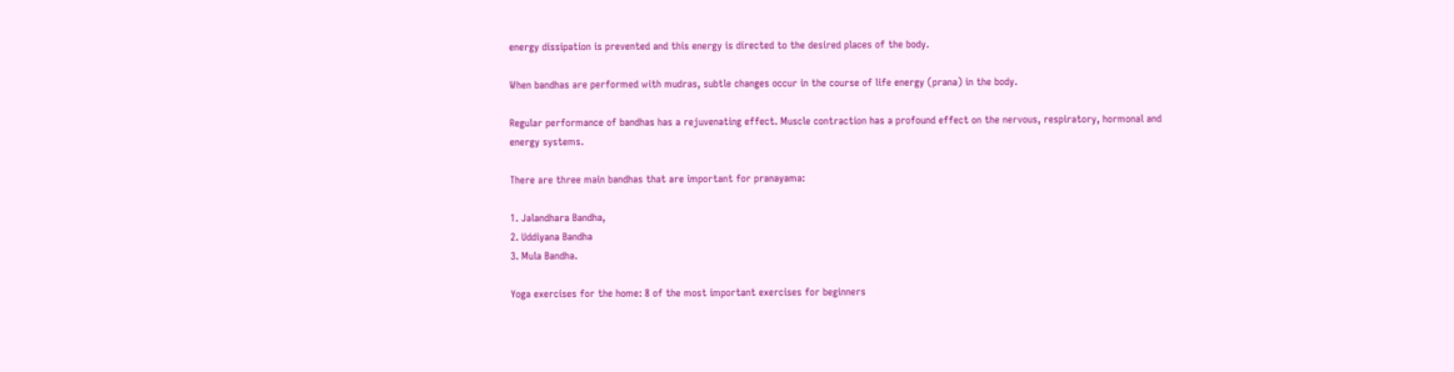energy dissipation is prevented and this energy is directed to the desired places of the body.

When bandhas are performed with mudras, subtle changes occur in the course of life energy (prana) in the body.

Regular performance of bandhas has a rejuvenating effect. Muscle contraction has a profound effect on the nervous, respiratory, hormonal and energy systems.

There are three main bandhas that are important for pranayama:

1. Jalandhara Bandha,
2. Uddiyana Bandha
3. Mula Bandha.

Yoga exercises for the home: 8 of the most important exercises for beginners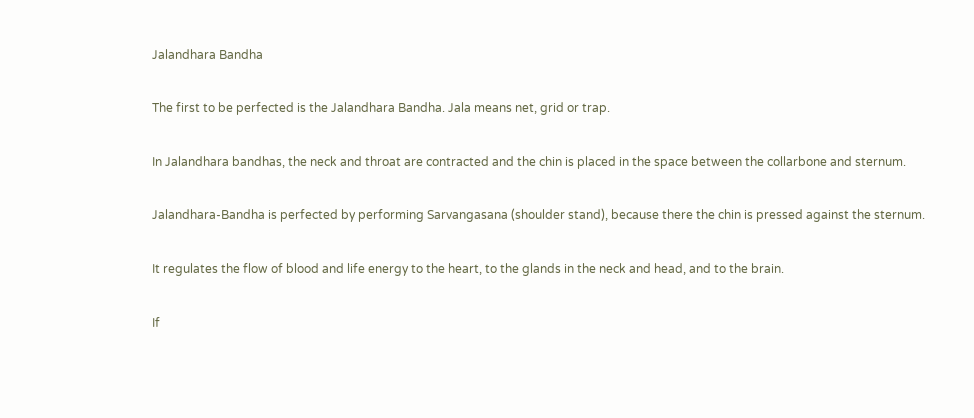Jalandhara Bandha

The first to be perfected is the Jalandhara Bandha. Jala means net, grid or trap.

In Jalandhara bandhas, the neck and throat are contracted and the chin is placed in the space between the collarbone and sternum.

Jalandhara-Bandha is perfected by performing Sarvangasana (shoulder stand), because there the chin is pressed against the sternum.

It regulates the flow of blood and life energy to the heart, to the glands in the neck and head, and to the brain.

If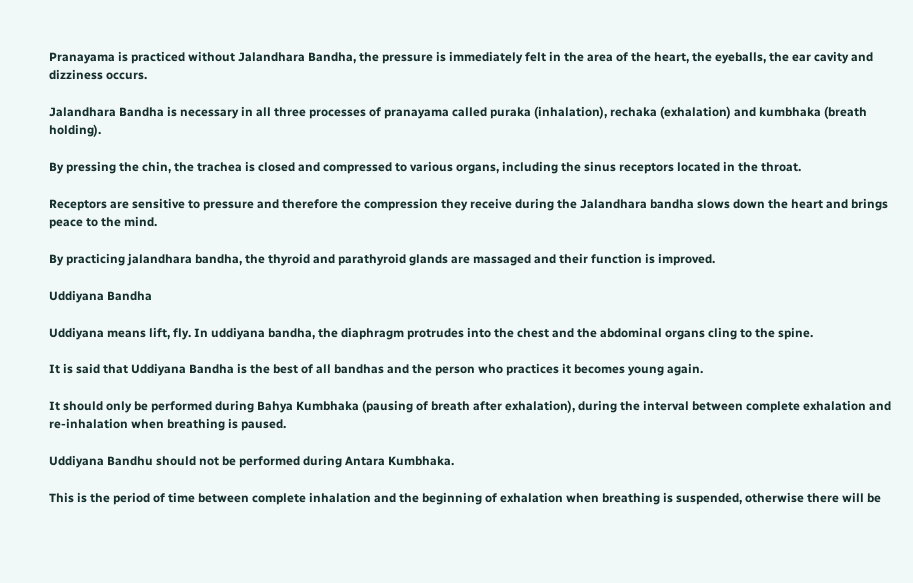Pranayama is practiced without Jalandhara Bandha, the pressure is immediately felt in the area of the heart, the eyeballs, the ear cavity and dizziness occurs.

Jalandhara Bandha is necessary in all three processes of pranayama called puraka (inhalation), rechaka (exhalation) and kumbhaka (breath holding).

By pressing the chin, the trachea is closed and compressed to various organs, including the sinus receptors located in the throat.

Receptors are sensitive to pressure and therefore the compression they receive during the Jalandhara bandha slows down the heart and brings peace to the mind.

By practicing jalandhara bandha, the thyroid and parathyroid glands are massaged and their function is improved.

Uddiyana Bandha

Uddiyana means lift, fly. In uddiyana bandha, the diaphragm protrudes into the chest and the abdominal organs cling to the spine.

It is said that Uddiyana Bandha is the best of all bandhas and the person who practices it becomes young again.

It should only be performed during Bahya Kumbhaka (pausing of breath after exhalation), during the interval between complete exhalation and re-inhalation when breathing is paused.

Uddiyana Bandhu should not be performed during Antara Kumbhaka.

This is the period of time between complete inhalation and the beginning of exhalation when breathing is suspended, otherwise there will be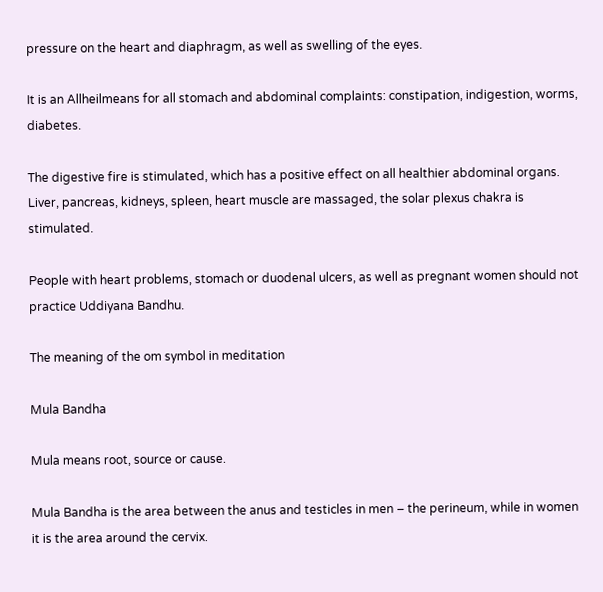pressure on the heart and diaphragm, as well as swelling of the eyes.

It is an Allheilmeans for all stomach and abdominal complaints: constipation, indigestion, worms, diabetes.

The digestive fire is stimulated, which has a positive effect on all healthier abdominal organs. Liver, pancreas, kidneys, spleen, heart muscle are massaged, the solar plexus chakra is stimulated.

People with heart problems, stomach or duodenal ulcers, as well as pregnant women should not practice Uddiyana Bandhu.

The meaning of the om symbol in meditation

Mula Bandha

Mula means root, source or cause.

Mula Bandha is the area between the anus and testicles in men – the perineum, while in women it is the area around the cervix.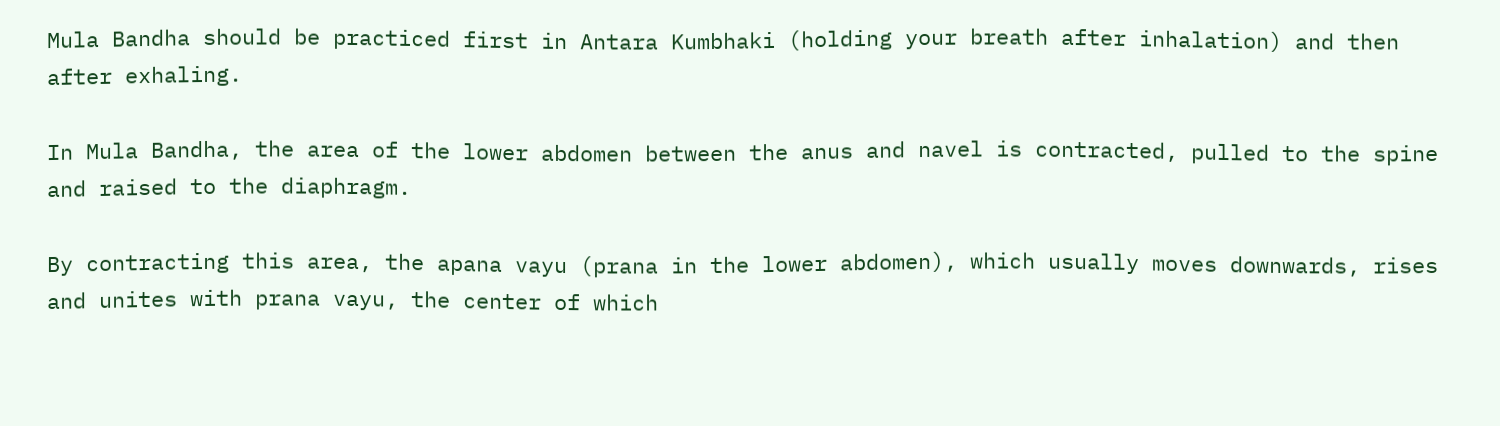Mula Bandha should be practiced first in Antara Kumbhaki (holding your breath after inhalation) and then after exhaling.

In Mula Bandha, the area of the lower abdomen between the anus and navel is contracted, pulled to the spine and raised to the diaphragm.

By contracting this area, the apana vayu (prana in the lower abdomen), which usually moves downwards, rises and unites with prana vayu, the center of which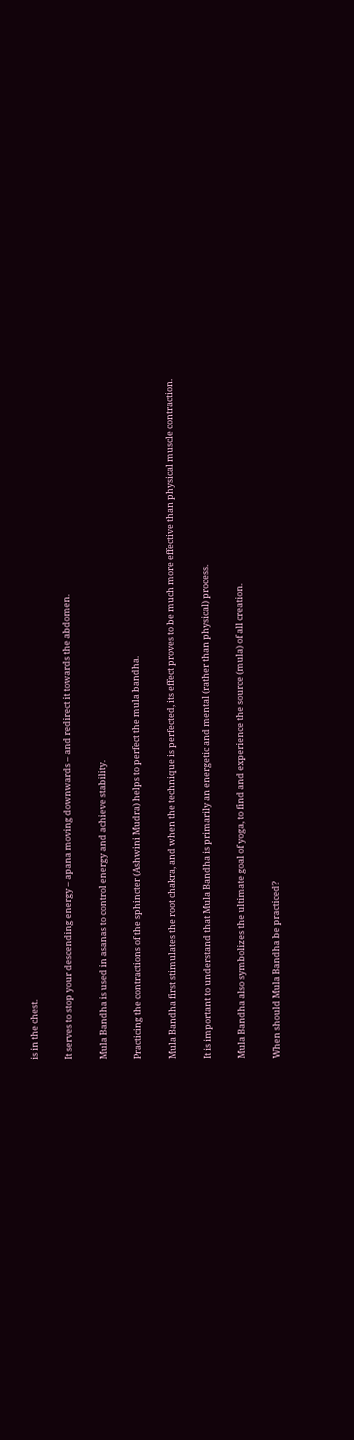is in the chest.

It serves to stop your descending energy – apana moving downwards – and redirect it towards the abdomen.

Mula Bandha is used in asanas to control energy and achieve stability.

Practicing the contractions of the sphincter (Ashwini Mudra) helps to perfect the mula bandha.

Mula Bandha first stimulates the root chakra, and when the technique is perfected, its effect proves to be much more effective than physical muscle contraction.

It is important to understand that Mula Bandha is primarily an energetic and mental (rather than physical) process.

Mula Bandha also symbolizes the ultimate goal of yoga, to find and experience the source (mula) of all creation.

When should Mula Bandha be practiced?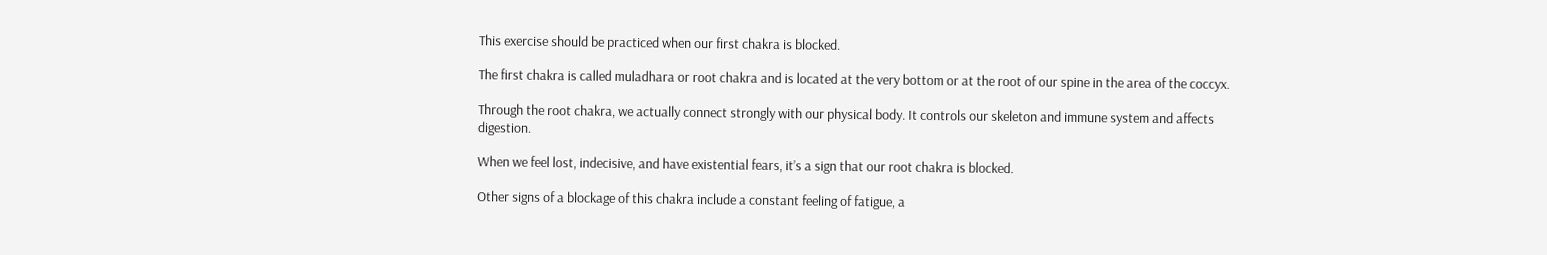This exercise should be practiced when our first chakra is blocked.

The first chakra is called muladhara or root chakra and is located at the very bottom or at the root of our spine in the area of the coccyx.

Through the root chakra, we actually connect strongly with our physical body. It controls our skeleton and immune system and affects digestion.

When we feel lost, indecisive, and have existential fears, it’s a sign that our root chakra is blocked.

Other signs of a blockage of this chakra include a constant feeling of fatigue, a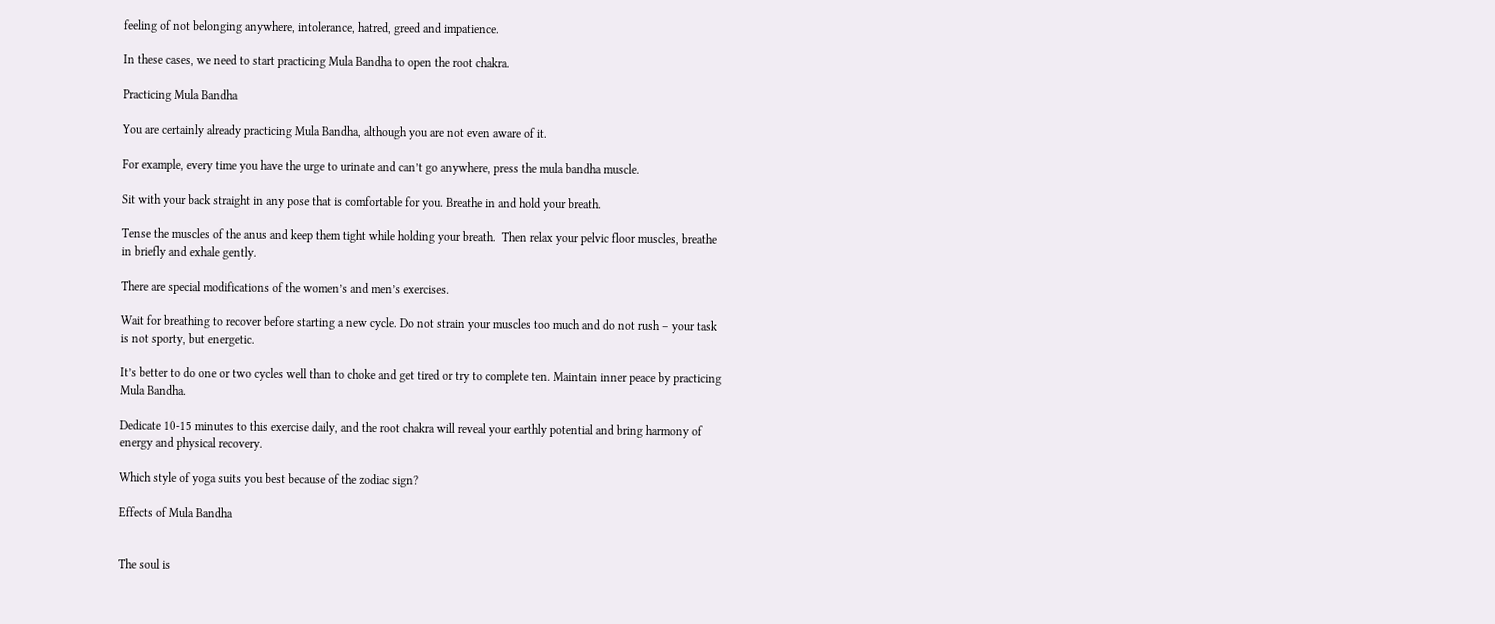feeling of not belonging anywhere, intolerance, hatred, greed and impatience.

In these cases, we need to start practicing Mula Bandha to open the root chakra.

Practicing Mula Bandha

You are certainly already practicing Mula Bandha, although you are not even aware of it.

For example, every time you have the urge to urinate and can’t go anywhere, press the mula bandha muscle.

Sit with your back straight in any pose that is comfortable for you. Breathe in and hold your breath.

Tense the muscles of the anus and keep them tight while holding your breath.  Then relax your pelvic floor muscles, breathe in briefly and exhale gently.

There are special modifications of the women’s and men’s exercises.

Wait for breathing to recover before starting a new cycle. Do not strain your muscles too much and do not rush – your task is not sporty, but energetic.

It’s better to do one or two cycles well than to choke and get tired or try to complete ten. Maintain inner peace by practicing Mula Bandha.

Dedicate 10-15 minutes to this exercise daily, and the root chakra will reveal your earthly potential and bring harmony of energy and physical recovery.

Which style of yoga suits you best because of the zodiac sign?

Effects of Mula Bandha


The soul is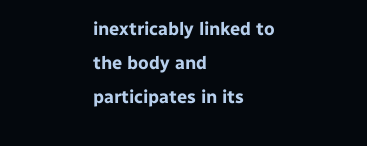inextricably linked to the body and participates in its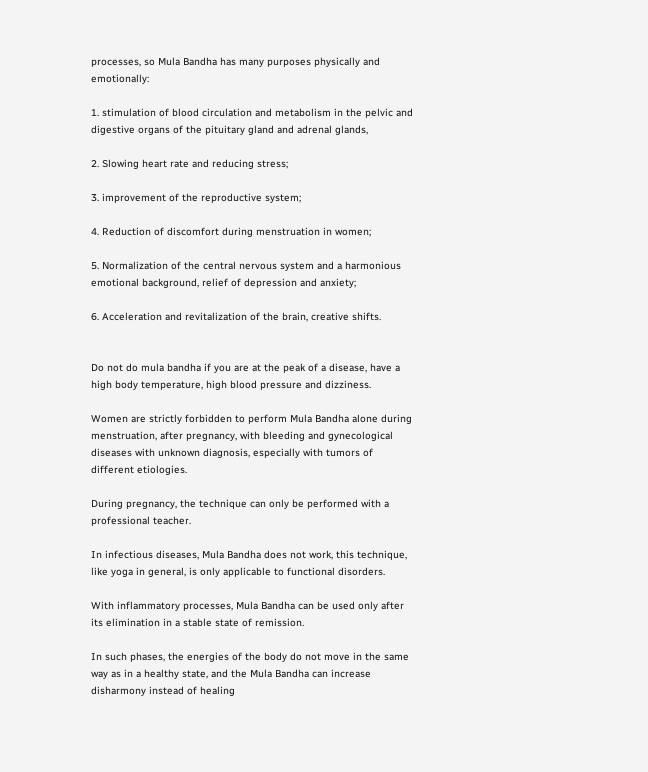processes, so Mula Bandha has many purposes physically and emotionally:

1. stimulation of blood circulation and metabolism in the pelvic and digestive organs of the pituitary gland and adrenal glands,

2. Slowing heart rate and reducing stress;

3. improvement of the reproductive system;

4. Reduction of discomfort during menstruation in women;

5. Normalization of the central nervous system and a harmonious emotional background, relief of depression and anxiety;

6. Acceleration and revitalization of the brain, creative shifts.


Do not do mula bandha if you are at the peak of a disease, have a high body temperature, high blood pressure and dizziness.

Women are strictly forbidden to perform Mula Bandha alone during menstruation, after pregnancy, with bleeding and gynecological diseases with unknown diagnosis, especially with tumors of different etiologies.

During pregnancy, the technique can only be performed with a professional teacher.

In infectious diseases, Mula Bandha does not work, this technique, like yoga in general, is only applicable to functional disorders.

With inflammatory processes, Mula Bandha can be used only after its elimination in a stable state of remission.

In such phases, the energies of the body do not move in the same way as in a healthy state, and the Mula Bandha can increase disharmony instead of healing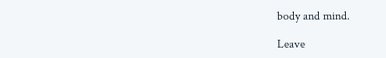body and mind.

Leave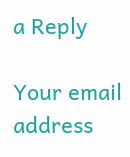a Reply

Your email address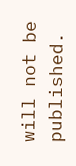will not be published.